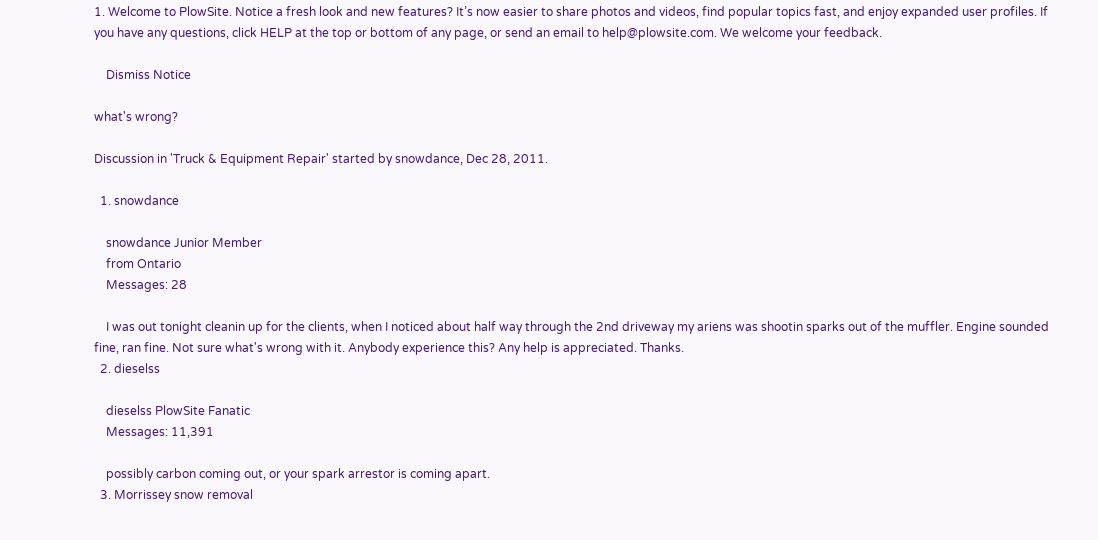1. Welcome to PlowSite. Notice a fresh look and new features? It’s now easier to share photos and videos, find popular topics fast, and enjoy expanded user profiles. If you have any questions, click HELP at the top or bottom of any page, or send an email to help@plowsite.com. We welcome your feedback.

    Dismiss Notice

what's wrong?

Discussion in 'Truck & Equipment Repair' started by snowdance, Dec 28, 2011.

  1. snowdance

    snowdance Junior Member
    from Ontario
    Messages: 28

    I was out tonight cleanin up for the clients, when I noticed about half way through the 2nd driveway my ariens was shootin sparks out of the muffler. Engine sounded fine, ran fine. Not sure what's wrong with it. Anybody experience this? Any help is appreciated. Thanks.
  2. dieselss

    dieselss PlowSite Fanatic
    Messages: 11,391

    possibly carbon coming out, or your spark arrestor is coming apart.
  3. Morrissey snow removal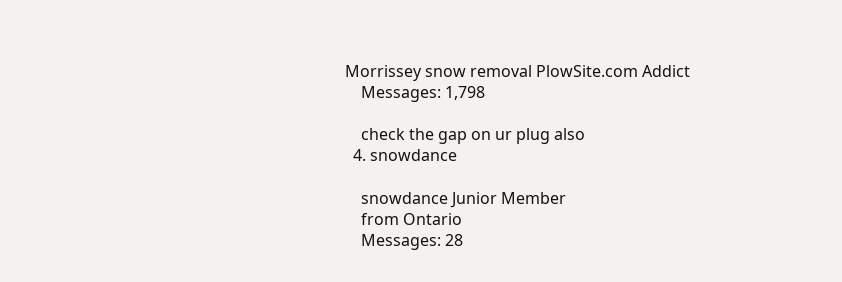Morrissey snow removal PlowSite.com Addict
    Messages: 1,798

    check the gap on ur plug also
  4. snowdance

    snowdance Junior Member
    from Ontario
    Messages: 28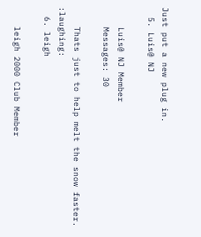Just put a new plug in.
  5. Luis@ NJ

    Luis@ NJ Member
    Messages: 30

    Thats just to help melt the snow faster. :laughing:
  6. leigh

    leigh 2000 Club Member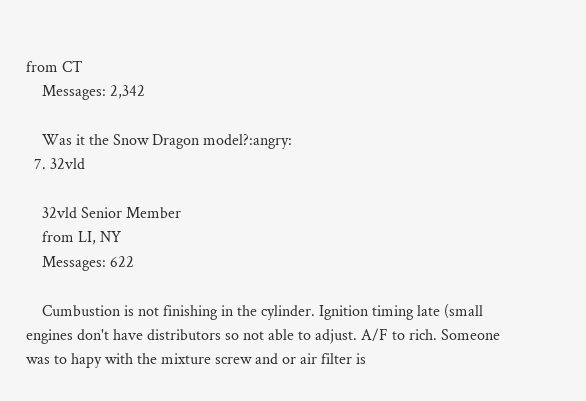from CT
    Messages: 2,342

    Was it the Snow Dragon model?:angry:
  7. 32vld

    32vld Senior Member
    from LI, NY
    Messages: 622

    Cumbustion is not finishing in the cylinder. Ignition timing late (small engines don't have distributors so not able to adjust. A/F to rich. Someone was to hapy with the mixture screw and or air filter is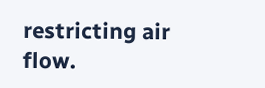restricting air flow.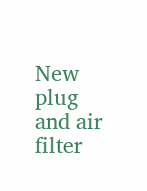New plug and air filter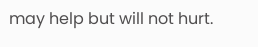may help but will not hurt.